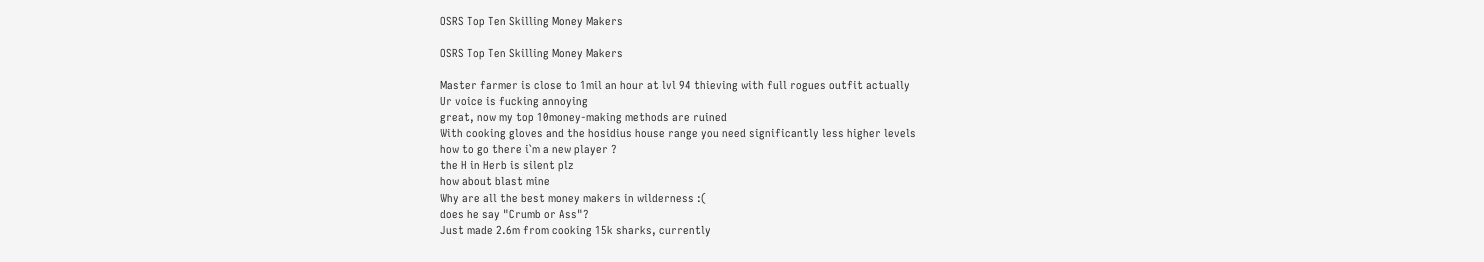OSRS Top Ten Skilling Money Makers

OSRS Top Ten Skilling Money Makers

Master farmer is close to 1mil an hour at lvl 94 thieving with full rogues outfit actually
Ur voice is fucking annoying
great, now my top 10money-making methods are ruined
With cooking gloves and the hosidius house range you need significantly less higher levels
how to go there i`m a new player ?
the H in Herb is silent plz
how about blast mine
Why are all the best money makers in wilderness :(
does he say "Crumb or Ass"?
Just made 2.6m from cooking 15k sharks, currently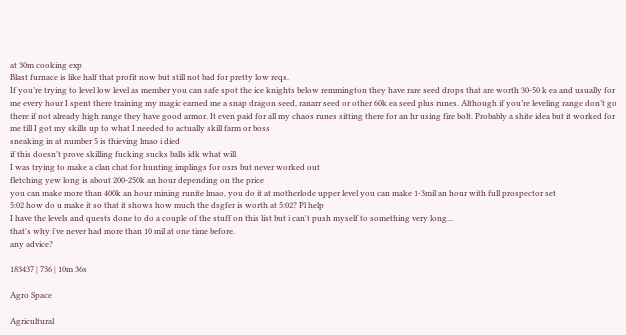at 30m cooking exp
Blast furnace is like half that profit now but still not bad for pretty low reqs.
If you’re trying to level low level as member you can safe spot the ice knights below remmington they have rare seed drops that are worth 30-50 k ea and usually for me every hour I spent there training my magic earned me a snap dragon seed, ranarr seed or other 60k ea seed plus runes. Although if you’re leveling range don’t go there if not already high range they have good armor. It even paid for all my chaos runes sitting there for an hr using fire bolt. Probably a shite idea but it worked for me till I got my skills up to what I needed to actually skill farm or boss
sneaking in at number 5 is thieving lmao i died
if this doesn't prove skilling fucking sucks balls idk what will
I was trying to make a clan chat for hunting implings for osrs but never worked out
fletching yew long is about 200-250k an hour depending on the price
you can make more than 400k an hour mining runite lmao, you do it at motherlode upper level you can make 1-3mil an hour with full prospector set
5:02 how do u make it so that it shows how much the dsgfer is worth at 5:02? Pl help
I have the levels and quests done to do a couple of the stuff on this list but i can't push myself to something very long...
that's why i've never had more than 10 mil at one time before.
any advice?

183437 | 736 | 10m 36s

Agro Space

Agricultural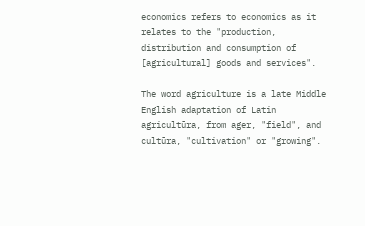economics refers to economics as it relates to the "production, distribution and consumption of [agricultural] goods and services".

The word agriculture is a late Middle English adaptation of Latin agricultūra, from ager, "field", and cultūra, "cultivation" or "growing".